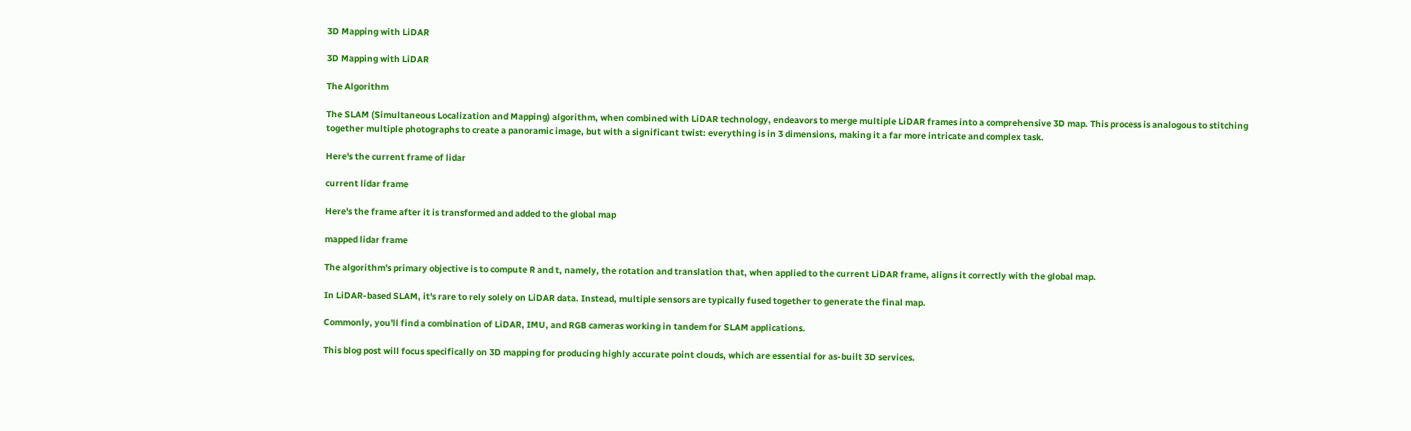3D Mapping with LiDAR

3D Mapping with LiDAR

The Algorithm

The SLAM (Simultaneous Localization and Mapping) algorithm, when combined with LiDAR technology, endeavors to merge multiple LiDAR frames into a comprehensive 3D map. This process is analogous to stitching together multiple photographs to create a panoramic image, but with a significant twist: everything is in 3 dimensions, making it a far more intricate and complex task.

Here's the current frame of lidar

current lidar frame

Here's the frame after it is transformed and added to the global map

mapped lidar frame

The algorithm's primary objective is to compute R and t, namely, the rotation and translation that, when applied to the current LiDAR frame, aligns it correctly with the global map.

In LiDAR-based SLAM, it's rare to rely solely on LiDAR data. Instead, multiple sensors are typically fused together to generate the final map.

Commonly, you'll find a combination of LiDAR, IMU, and RGB cameras working in tandem for SLAM applications.

This blog post will focus specifically on 3D mapping for producing highly accurate point clouds, which are essential for as-built 3D services.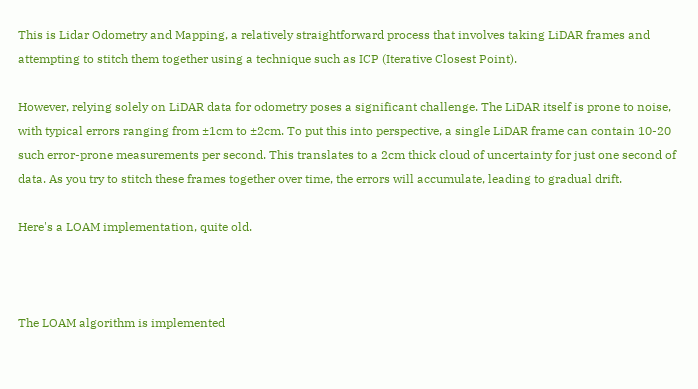This is Lidar Odometry and Mapping, a relatively straightforward process that involves taking LiDAR frames and attempting to stitch them together using a technique such as ICP (Iterative Closest Point).

However, relying solely on LiDAR data for odometry poses a significant challenge. The LiDAR itself is prone to noise, with typical errors ranging from ±1cm to ±2cm. To put this into perspective, a single LiDAR frame can contain 10-20 such error-prone measurements per second. This translates to a 2cm thick cloud of uncertainty for just one second of data. As you try to stitch these frames together over time, the errors will accumulate, leading to gradual drift.

Here's a LOAM implementation, quite old.



The LOAM algorithm is implemented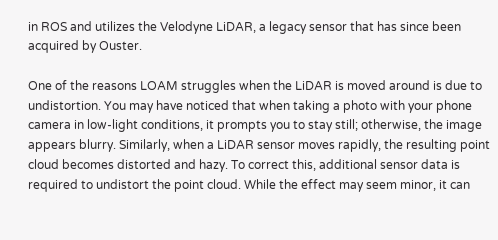in ROS and utilizes the Velodyne LiDAR, a legacy sensor that has since been acquired by Ouster.

One of the reasons LOAM struggles when the LiDAR is moved around is due to undistortion. You may have noticed that when taking a photo with your phone camera in low-light conditions, it prompts you to stay still; otherwise, the image appears blurry. Similarly, when a LiDAR sensor moves rapidly, the resulting point cloud becomes distorted and hazy. To correct this, additional sensor data is required to undistort the point cloud. While the effect may seem minor, it can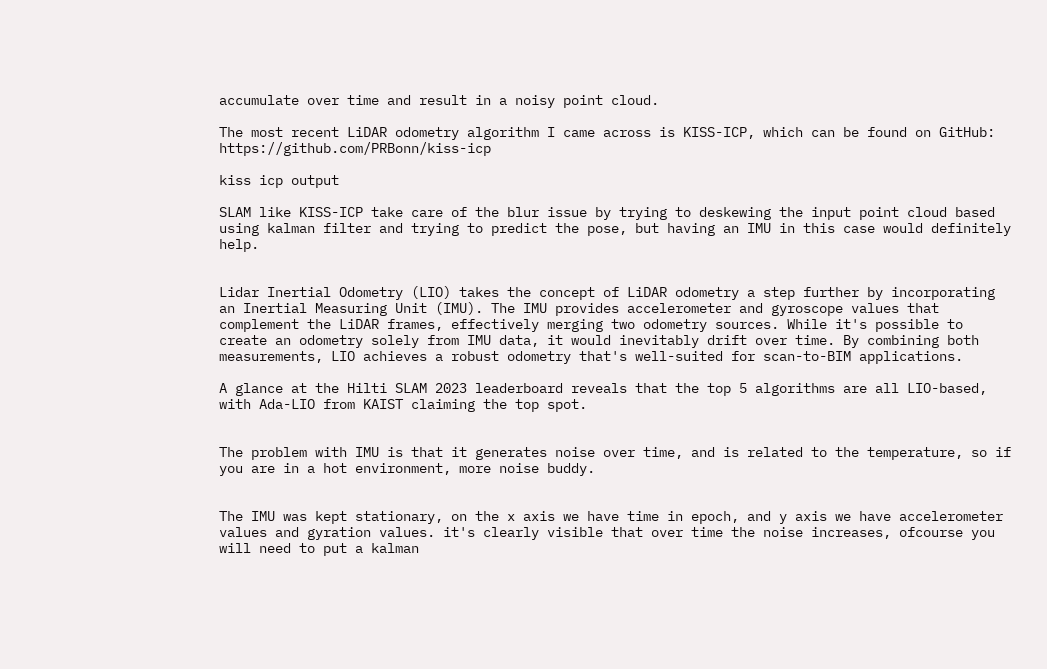accumulate over time and result in a noisy point cloud.

The most recent LiDAR odometry algorithm I came across is KISS-ICP, which can be found on GitHub: https://github.com/PRBonn/kiss-icp

kiss icp output

SLAM like KISS-ICP take care of the blur issue by trying to deskewing the input point cloud based using kalman filter and trying to predict the pose, but having an IMU in this case would definitely help.


Lidar Inertial Odometry (LIO) takes the concept of LiDAR odometry a step further by incorporating an Inertial Measuring Unit (IMU). The IMU provides accelerometer and gyroscope values that complement the LiDAR frames, effectively merging two odometry sources. While it's possible to create an odometry solely from IMU data, it would inevitably drift over time. By combining both measurements, LIO achieves a robust odometry that's well-suited for scan-to-BIM applications.

A glance at the Hilti SLAM 2023 leaderboard reveals that the top 5 algorithms are all LIO-based, with Ada-LIO from KAIST claiming the top spot.


The problem with IMU is that it generates noise over time, and is related to the temperature, so if you are in a hot environment, more noise buddy.


The IMU was kept stationary, on the x axis we have time in epoch, and y axis we have accelerometer values and gyration values. it's clearly visible that over time the noise increases, ofcourse you will need to put a kalman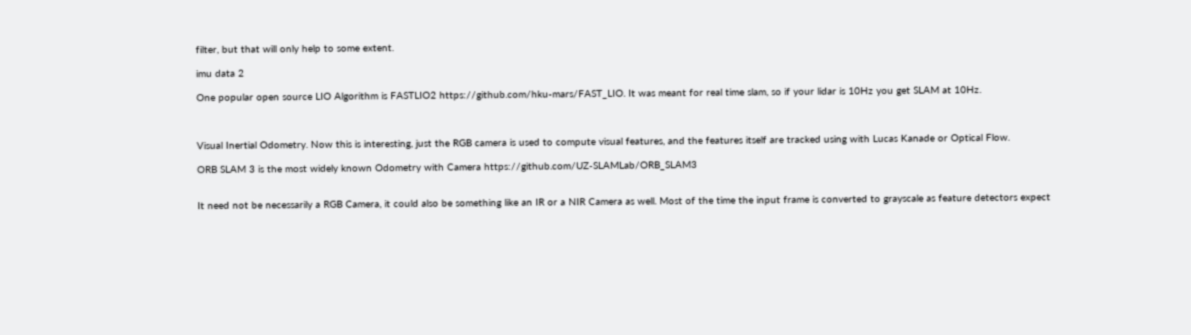filter, but that will only help to some extent.

imu data 2

One popular open source LIO Algorithm is FASTLIO2 https://github.com/hku-mars/FAST_LIO. It was meant for real time slam, so if your lidar is 10Hz you get SLAM at 10Hz.



Visual Inertial Odometry. Now this is interesting, just the RGB camera is used to compute visual features, and the features itself are tracked using with Lucas Kanade or Optical Flow.

ORB SLAM 3 is the most widely known Odometry with Camera https://github.com/UZ-SLAMLab/ORB_SLAM3


It need not be necessarily a RGB Camera, it could also be something like an IR or a NIR Camera as well. Most of the time the input frame is converted to grayscale as feature detectors expect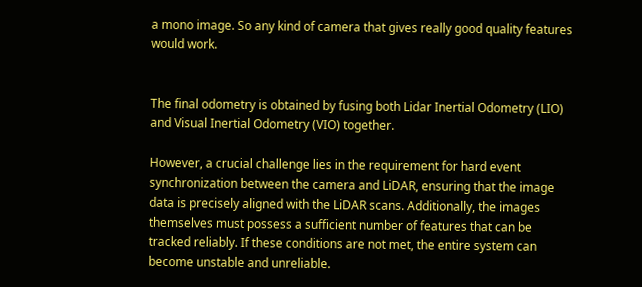a mono image. So any kind of camera that gives really good quality features would work.


The final odometry is obtained by fusing both Lidar Inertial Odometry (LIO) and Visual Inertial Odometry (VIO) together.

However, a crucial challenge lies in the requirement for hard event synchronization between the camera and LiDAR, ensuring that the image data is precisely aligned with the LiDAR scans. Additionally, the images themselves must possess a sufficient number of features that can be tracked reliably. If these conditions are not met, the entire system can become unstable and unreliable.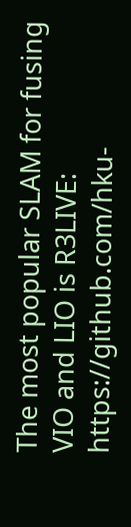The most popular SLAM for fusing VIO and LIO is R3LIVE: https://github.com/hku-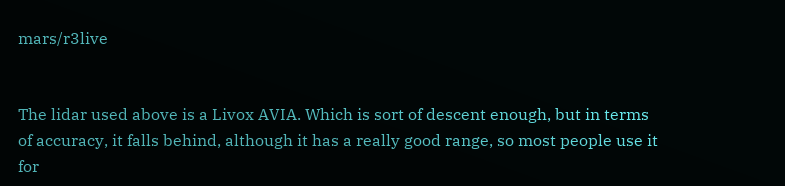mars/r3live


The lidar used above is a Livox AVIA. Which is sort of descent enough, but in terms of accuracy, it falls behind, although it has a really good range, so most people use it for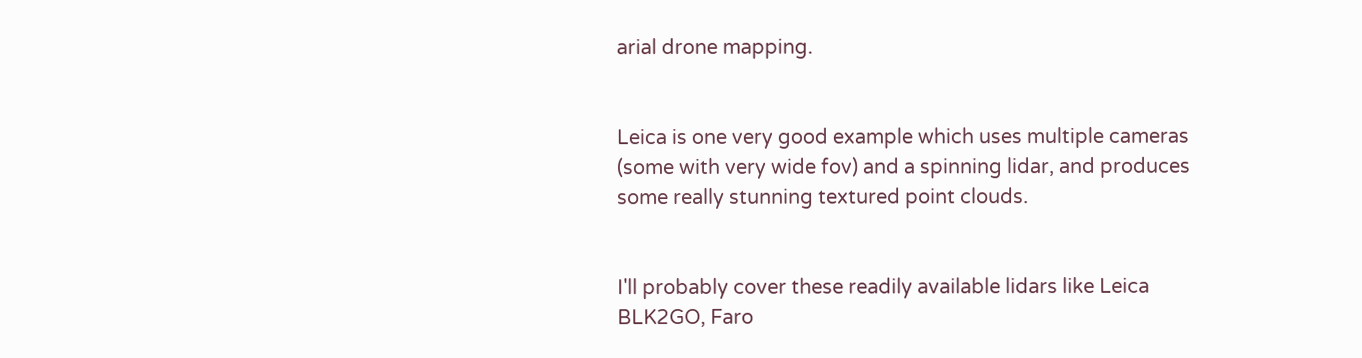arial drone mapping.


Leica is one very good example which uses multiple cameras (some with very wide fov) and a spinning lidar, and produces some really stunning textured point clouds.


I'll probably cover these readily available lidars like Leica BLK2GO, Faro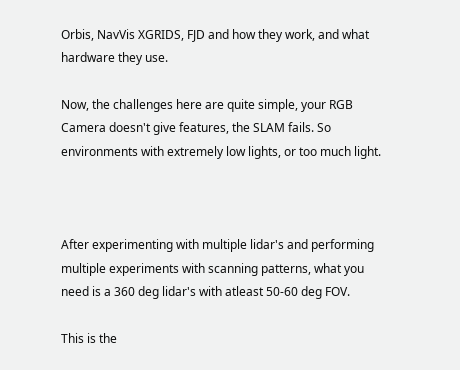Orbis, NavVis XGRIDS, FJD and how they work, and what hardware they use.

Now, the challenges here are quite simple, your RGB Camera doesn't give features, the SLAM fails. So environments with extremely low lights, or too much light.



After experimenting with multiple lidar's and performing multiple experiments with scanning patterns, what you need is a 360 deg lidar's with atleast 50-60 deg FOV.

This is the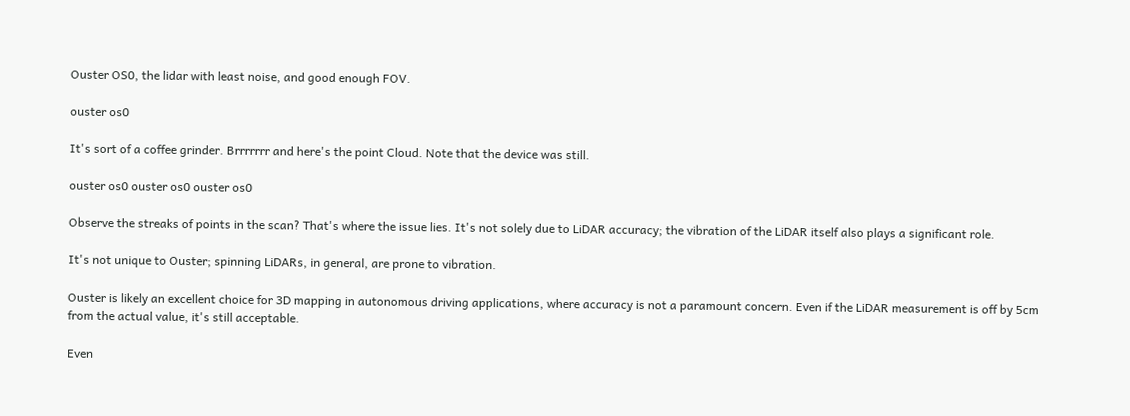Ouster OS0, the lidar with least noise, and good enough FOV.

ouster os0

It's sort of a coffee grinder. Brrrrrrr and here's the point Cloud. Note that the device was still.

ouster os0 ouster os0 ouster os0

Observe the streaks of points in the scan? That's where the issue lies. It's not solely due to LiDAR accuracy; the vibration of the LiDAR itself also plays a significant role.

It's not unique to Ouster; spinning LiDARs, in general, are prone to vibration.

Ouster is likely an excellent choice for 3D mapping in autonomous driving applications, where accuracy is not a paramount concern. Even if the LiDAR measurement is off by 5cm from the actual value, it's still acceptable.

Even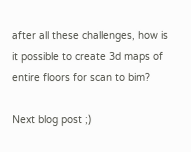after all these challenges, how is it possible to create 3d maps of entire floors for scan to bim?

Next blog post ;)